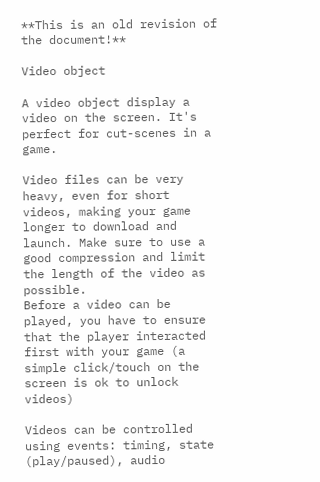**This is an old revision of the document!**

Video object

A video object display a video on the screen. It's perfect for cut-scenes in a game.

Video files can be very heavy, even for short videos, making your game longer to download and launch. Make sure to use a good compression and limit the length of the video as possible.
Before a video can be played, you have to ensure that the player interacted first with your game (a simple click/touch on the screen is ok to unlock videos)

Videos can be controlled using events: timing, state (play/paused), audio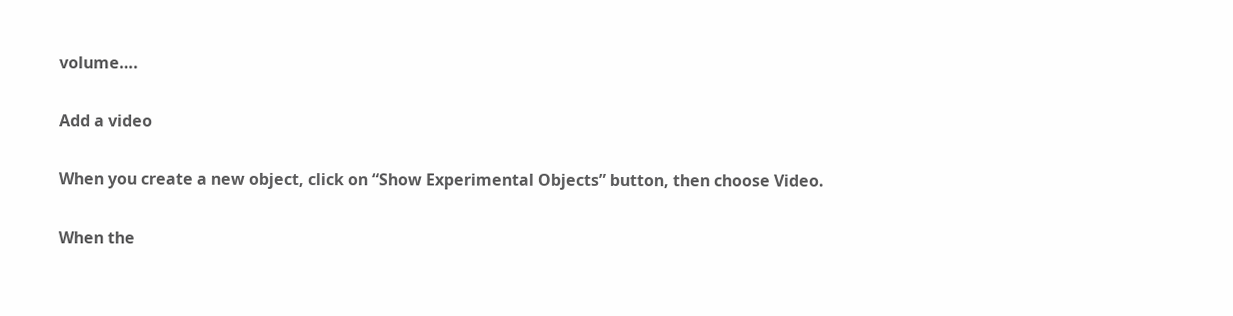volume….

Add a video

When you create a new object, click on “Show Experimental Objects” button, then choose Video.

When the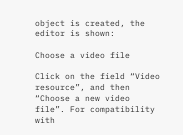object is created, the editor is shown:

Choose a video file

Click on the field “Video resource”, and then “Choose a new video file”. For compatibility with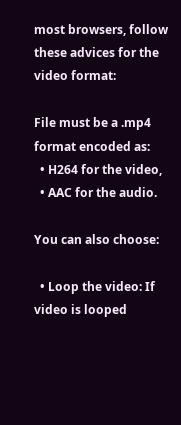most browsers, follow these advices for the video format:

File must be a .mp4 format encoded as:
  • H264 for the video,
  • AAC for the audio.

You can also choose:

  • Loop the video: If video is looped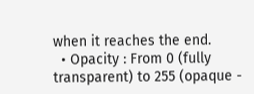when it reaches the end.
  • Opacity : From 0 (fully transparent) to 255 (opaque -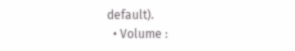default).
  • Volume :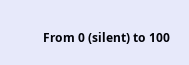From 0 (silent) to 100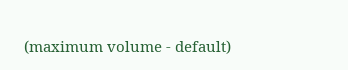(maximum volume - default)